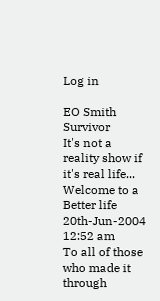Log in

EO Smith Survivor
It's not a reality show if it's real life...
Welcome to a Better life
20th-Jun-2004 12:52 am
To all of those who made it through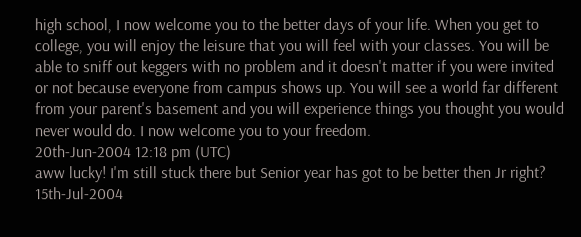high school, I now welcome you to the better days of your life. When you get to college, you will enjoy the leisure that you will feel with your classes. You will be able to sniff out keggers with no problem and it doesn't matter if you were invited or not because everyone from campus shows up. You will see a world far different from your parent's basement and you will experience things you thought you would never would do. I now welcome you to your freedom.
20th-Jun-2004 12:18 pm (UTC)
aww lucky! I'm still stuck there but Senior year has got to be better then Jr right?
15th-Jul-2004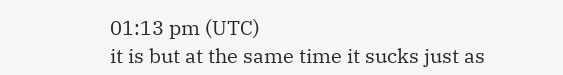01:13 pm (UTC)
it is but at the same time it sucks just as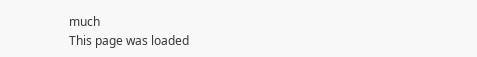much
This page was loaded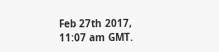Feb 27th 2017, 11:07 am GMT.